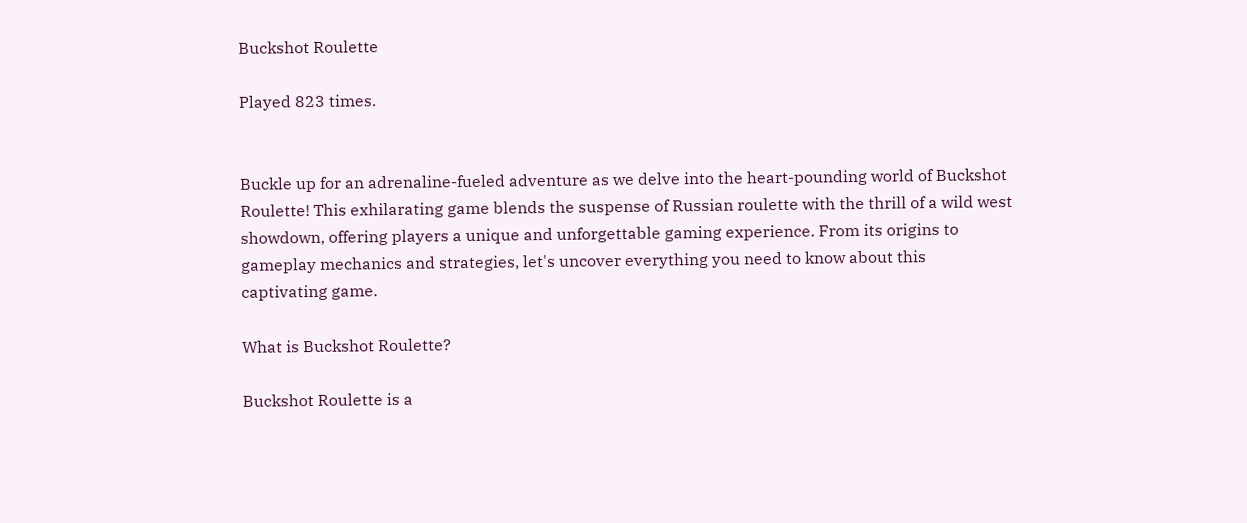Buckshot Roulette

Played 823 times.


Buckle up for an adrenaline-fueled adventure as we delve into the heart-pounding world of Buckshot Roulette! This exhilarating game blends the suspense of Russian roulette with the thrill of a wild west showdown, offering players a unique and unforgettable gaming experience. From its origins to gameplay mechanics and strategies, let's uncover everything you need to know about this captivating game.

What is Buckshot Roulette?

Buckshot Roulette is a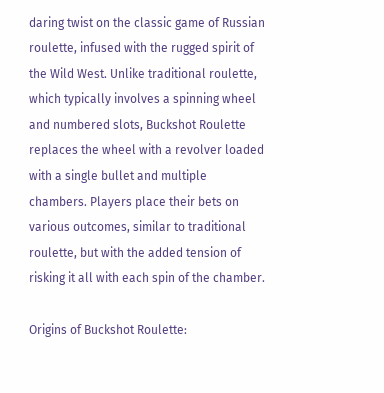daring twist on the classic game of Russian roulette, infused with the rugged spirit of the Wild West. Unlike traditional roulette, which typically involves a spinning wheel and numbered slots, Buckshot Roulette replaces the wheel with a revolver loaded with a single bullet and multiple chambers. Players place their bets on various outcomes, similar to traditional roulette, but with the added tension of risking it all with each spin of the chamber.

Origins of Buckshot Roulette: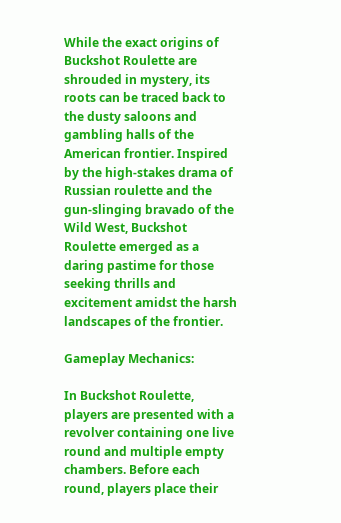While the exact origins of Buckshot Roulette are shrouded in mystery, its roots can be traced back to the dusty saloons and gambling halls of the American frontier. Inspired by the high-stakes drama of Russian roulette and the gun-slinging bravado of the Wild West, Buckshot Roulette emerged as a daring pastime for those seeking thrills and excitement amidst the harsh landscapes of the frontier.

Gameplay Mechanics:

In Buckshot Roulette, players are presented with a revolver containing one live round and multiple empty chambers. Before each round, players place their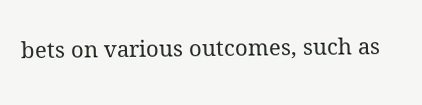bets on various outcomes, such as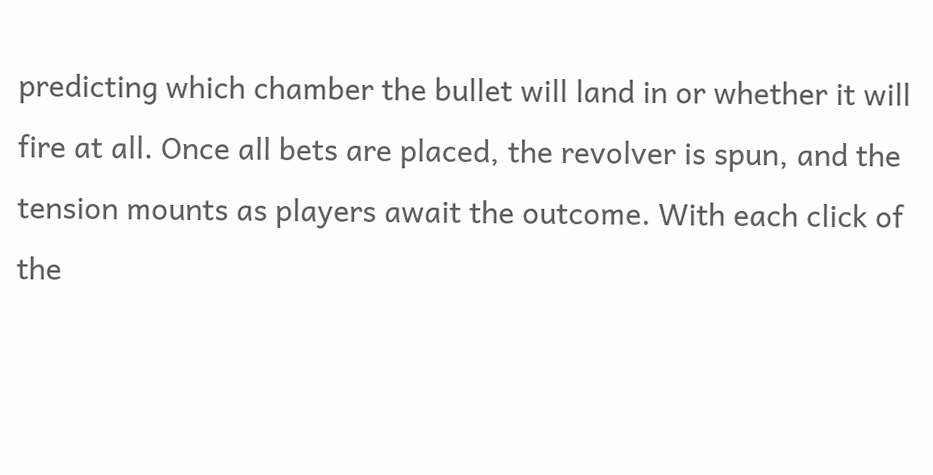predicting which chamber the bullet will land in or whether it will fire at all. Once all bets are placed, the revolver is spun, and the tension mounts as players await the outcome. With each click of the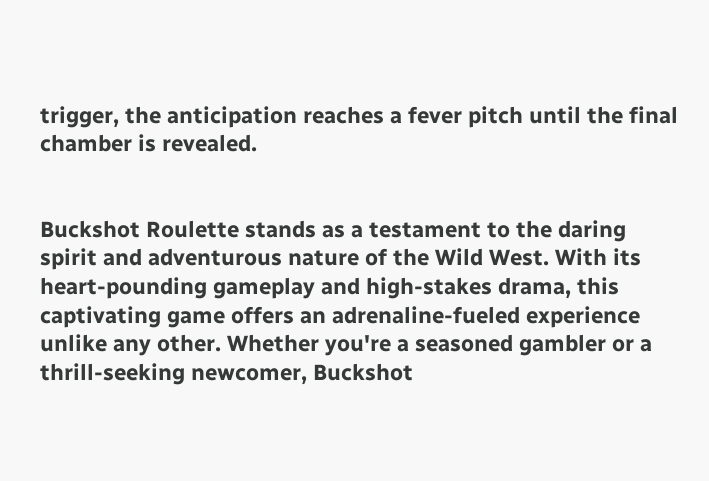trigger, the anticipation reaches a fever pitch until the final chamber is revealed.


Buckshot Roulette stands as a testament to the daring spirit and adventurous nature of the Wild West. With its heart-pounding gameplay and high-stakes drama, this captivating game offers an adrenaline-fueled experience unlike any other. Whether you're a seasoned gambler or a thrill-seeking newcomer, Buckshot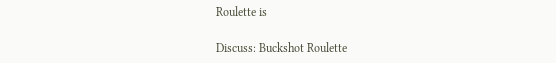Roulette is

Discuss: Buckshot Roulette